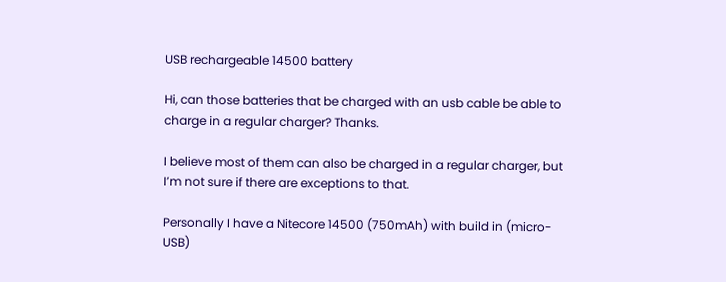USB rechargeable 14500 battery

Hi, can those batteries that be charged with an usb cable be able to charge in a regular charger? Thanks.

I believe most of them can also be charged in a regular charger, but I’m not sure if there are exceptions to that.

Personally I have a Nitecore 14500 (750mAh) with build in (micro-USB)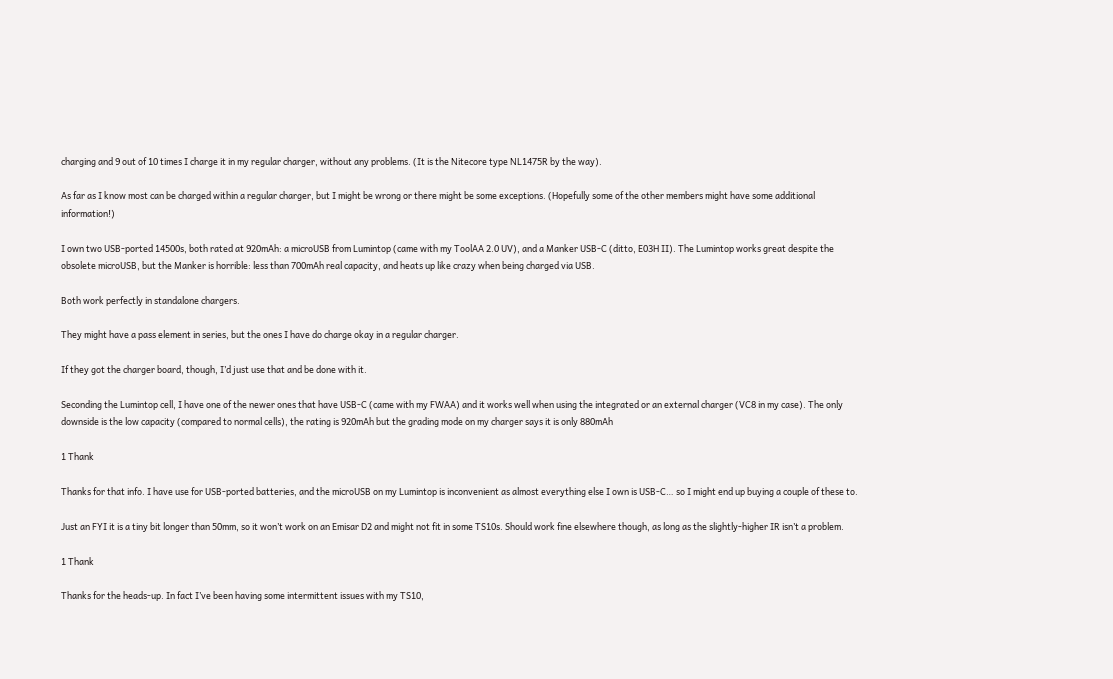charging and 9 out of 10 times I charge it in my regular charger, without any problems. (It is the Nitecore type NL1475R by the way).

As far as I know most can be charged within a regular charger, but I might be wrong or there might be some exceptions. (Hopefully some of the other members might have some additional information!)

I own two USB-ported 14500s, both rated at 920mAh: a microUSB from Lumintop (came with my ToolAA 2.0 UV), and a Manker USB-C (ditto, E03H II). The Lumintop works great despite the obsolete microUSB, but the Manker is horrible: less than 700mAh real capacity, and heats up like crazy when being charged via USB.

Both work perfectly in standalone chargers.

They might have a pass element in series, but the ones I have do charge okay in a regular charger.

If they got the charger board, though, I’d just use that and be done with it.

Seconding the Lumintop cell, I have one of the newer ones that have USB-C (came with my FWAA) and it works well when using the integrated or an external charger (VC8 in my case). The only downside is the low capacity (compared to normal cells), the rating is 920mAh but the grading mode on my charger says it is only 880mAh

1 Thank

Thanks for that info. I have use for USB-ported batteries, and the microUSB on my Lumintop is inconvenient as almost everything else I own is USB-C… so I might end up buying a couple of these to.

Just an FYI it is a tiny bit longer than 50mm, so it won’t work on an Emisar D2 and might not fit in some TS10s. Should work fine elsewhere though, as long as the slightly-higher IR isn’t a problem.

1 Thank

Thanks for the heads-up. In fact I’ve been having some intermittent issues with my TS10,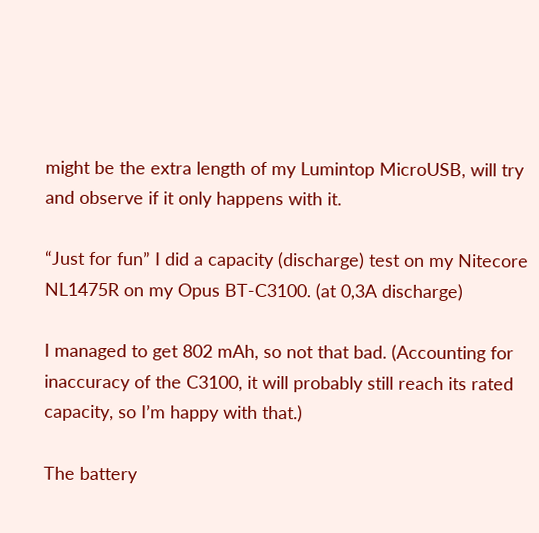might be the extra length of my Lumintop MicroUSB, will try and observe if it only happens with it.

“Just for fun” I did a capacity (discharge) test on my Nitecore NL1475R on my Opus BT-C3100. (at 0,3A discharge)

I managed to get 802 mAh, so not that bad. (Accounting for inaccuracy of the C3100, it will probably still reach its rated capacity, so I’m happy with that.)

The battery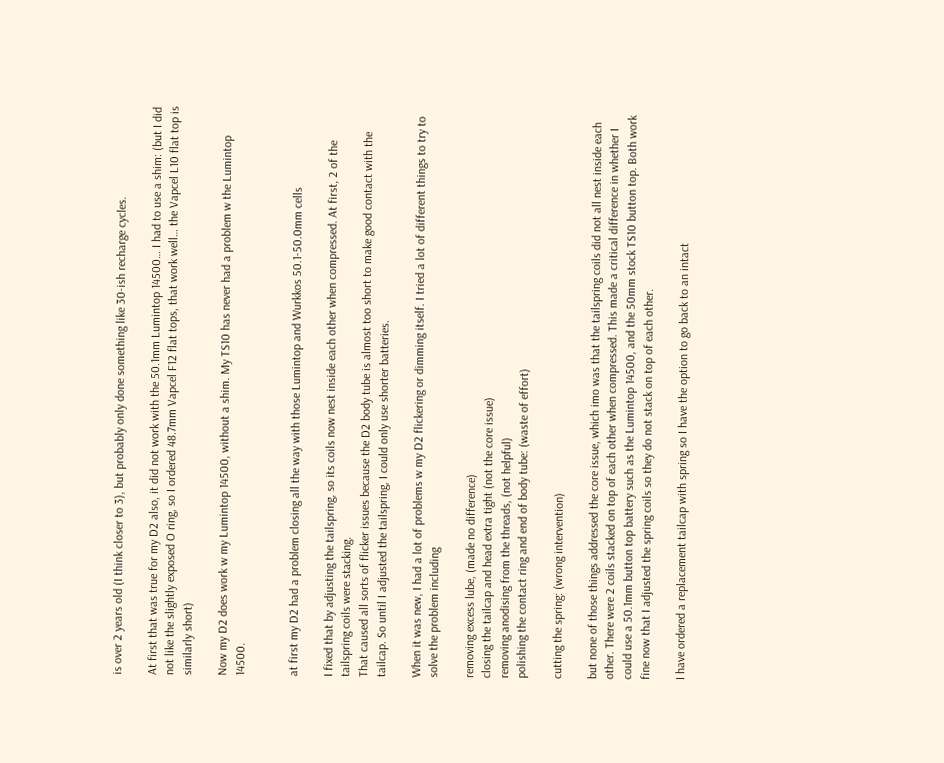is over 2 years old (I think closer to 3), but probably only done something like 30-ish recharge cycles.

At first that was true for my D2 also, it did not work with the 50.1mm Lumintop 14500… I had to use a shim: (but I did not like the slightly exposed O ring, so I ordered 48.7mm Vapcel F12 flat tops, that work well… the Vapcel L10 flat top is similarly short)

Now my D2 does work w my Lumintop 14500, without a shim. My TS10 has never had a problem w the Lumintop 14500.


at first my D2 had a problem closing all the way with those Lumintop and Wurkkos 50.1-50.0mm cells

I fixed that by adjusting the tailspring, so its coils now nest inside each other when compressed. At first, 2 of the tailspring coils were stacking.
That caused all sorts of flicker issues because the D2 body tube is almost too short to make good contact with the tailcap. So until I adjusted the tailspring, I could only use shorter batteries.

When it was new, I had a lot of problems w my D2 flickering or dimming itself. I tried a lot of different things to try to solve the problem including

removing excess lube, (made no difference)
closing the tailcap and head extra tight (not the core issue)
removing anodising from the threads, (not helpful)
polishing the contact ring and end of body tube: (waste of effort)

cutting the spring: (wrong intervention)

but none of those things addressed the core issue, which imo was that the tailspring coils did not all nest inside each other. There were 2 coils stacked on top of each other when compressed. This made a critical difference in whether I could use a 50.1mm button top battery such as the Lumintop 14500, and the 50mm stock TS10 button top. Both work fine now that I adjusted the spring coils so they do not stack on top of each other.

I have ordered a replacement tailcap with spring so I have the option to go back to an intact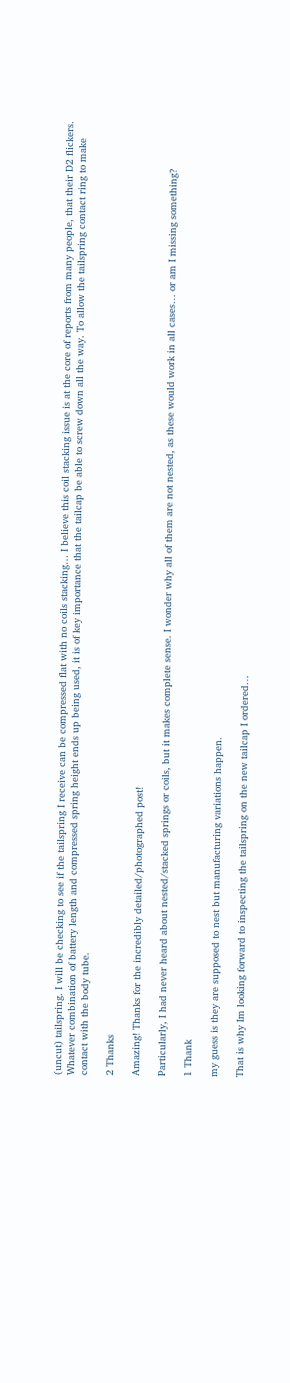(uncut) tailspring. I will be checking to see if the tailspring I receive can be compressed flat with no coils stacking… I believe this coil stacking issue is at the core of reports from many people, that their D2 flickers. Whatever combination of battery length and compressed spring height ends up being used, it is of key importance that the tailcap be able to screw down all the way. To allow the tailspring contact ring to make contact with the body tube.

2 Thanks

Amazing! Thanks for the incredibly detailed/photographed post!

Particularly, I had never heard about nested/stacked springs or coils, but it makes complete sense. I wonder why all of them are not nested, as these would work in all cases… or am I missing something?

1 Thank

my guess is they are supposed to nest but manufacturing variations happen.

That is why Im looking forward to inspecting the tailspring on the new tailcap I ordered…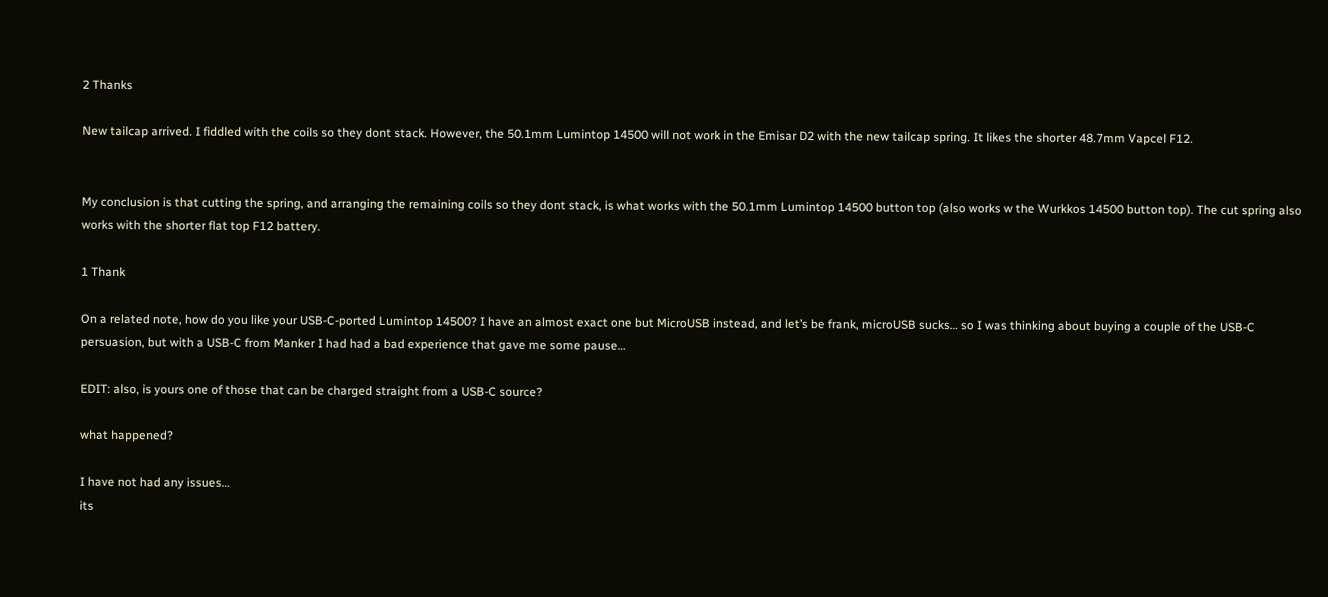2 Thanks

New tailcap arrived. I fiddled with the coils so they dont stack. However, the 50.1mm Lumintop 14500 will not work in the Emisar D2 with the new tailcap spring. It likes the shorter 48.7mm Vapcel F12.


My conclusion is that cutting the spring, and arranging the remaining coils so they dont stack, is what works with the 50.1mm Lumintop 14500 button top (also works w the Wurkkos 14500 button top). The cut spring also works with the shorter flat top F12 battery.

1 Thank

On a related note, how do you like your USB-C-ported Lumintop 14500? I have an almost exact one but MicroUSB instead, and let’s be frank, microUSB sucks… so I was thinking about buying a couple of the USB-C persuasion, but with a USB-C from Manker I had had a bad experience that gave me some pause…

EDIT: also, is yours one of those that can be charged straight from a USB-C source?

what happened?

I have not had any issues…
its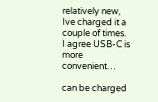relatively new, Ive charged it a couple of times. I agree USB-C is more convenient…

can be charged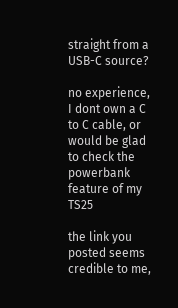straight from a USB-C source?

no experience,
I dont own a C to C cable, or would be glad to check the powerbank feature of my TS25

the link you posted seems credible to me,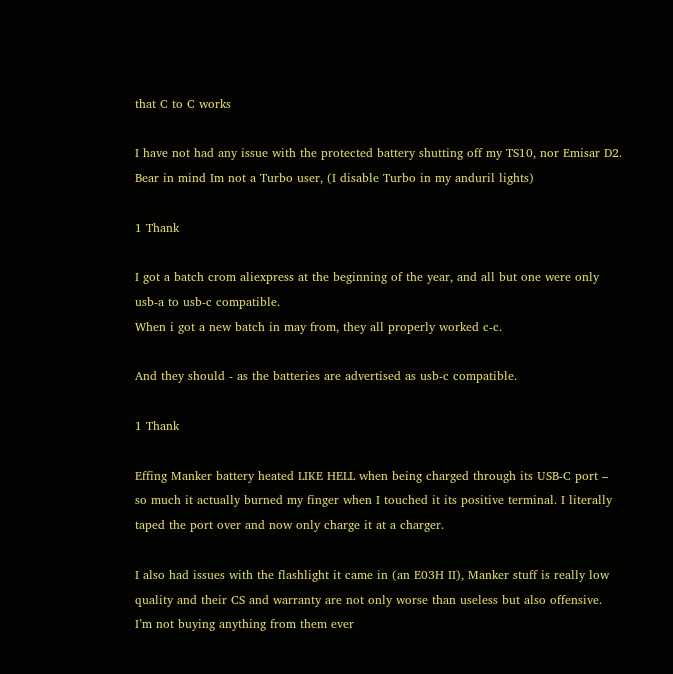that C to C works

I have not had any issue with the protected battery shutting off my TS10, nor Emisar D2. Bear in mind Im not a Turbo user, (I disable Turbo in my anduril lights)

1 Thank

I got a batch crom aliexpress at the beginning of the year, and all but one were only usb-a to usb-c compatible.
When i got a new batch in may from, they all properly worked c-c.

And they should - as the batteries are advertised as usb-c compatible.

1 Thank

Effing Manker battery heated LIKE HELL when being charged through its USB-C port – so much it actually burned my finger when I touched it its positive terminal. I literally taped the port over and now only charge it at a charger.

I also had issues with the flashlight it came in (an E03H II), Manker stuff is really low quality and their CS and warranty are not only worse than useless but also offensive. I’m not buying anything from them ever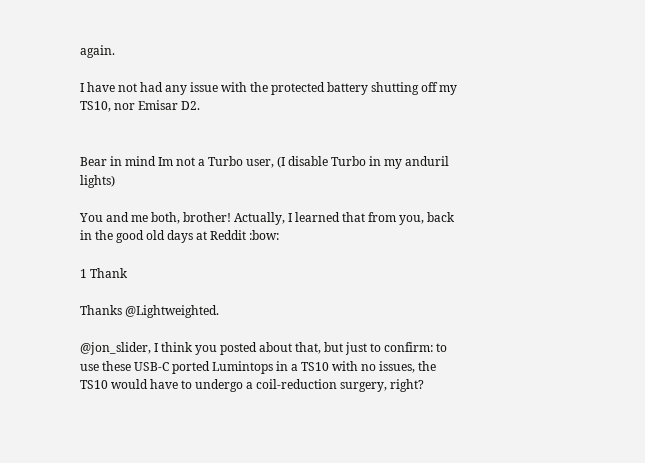again.

I have not had any issue with the protected battery shutting off my TS10, nor Emisar D2.


Bear in mind Im not a Turbo user, (I disable Turbo in my anduril lights)

You and me both, brother! Actually, I learned that from you, back in the good old days at Reddit :bow:

1 Thank

Thanks @Lightweighted.

@jon_slider, I think you posted about that, but just to confirm: to use these USB-C ported Lumintops in a TS10 with no issues, the TS10 would have to undergo a coil-reduction surgery, right?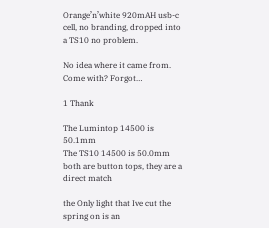Orange’n’white 920mAH usb-c cell, no branding, dropped into a TS10 no problem.

No idea where it came from. Come with? Forgot…

1 Thank

The Lumintop 14500 is 50.1mm
The TS10 14500 is 50.0mm
both are button tops, they are a direct match

the Only light that Ive cut the spring on is an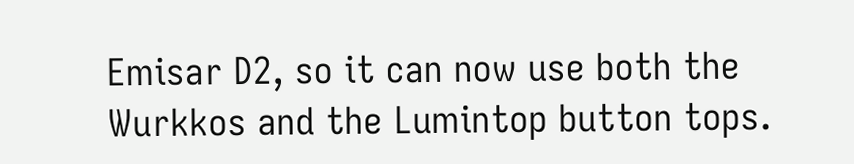Emisar D2, so it can now use both the Wurkkos and the Lumintop button tops.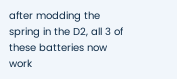after modding the spring in the D2, all 3 of these batteries now work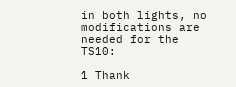in both lights, no modifications are needed for the TS10:

1 Thank